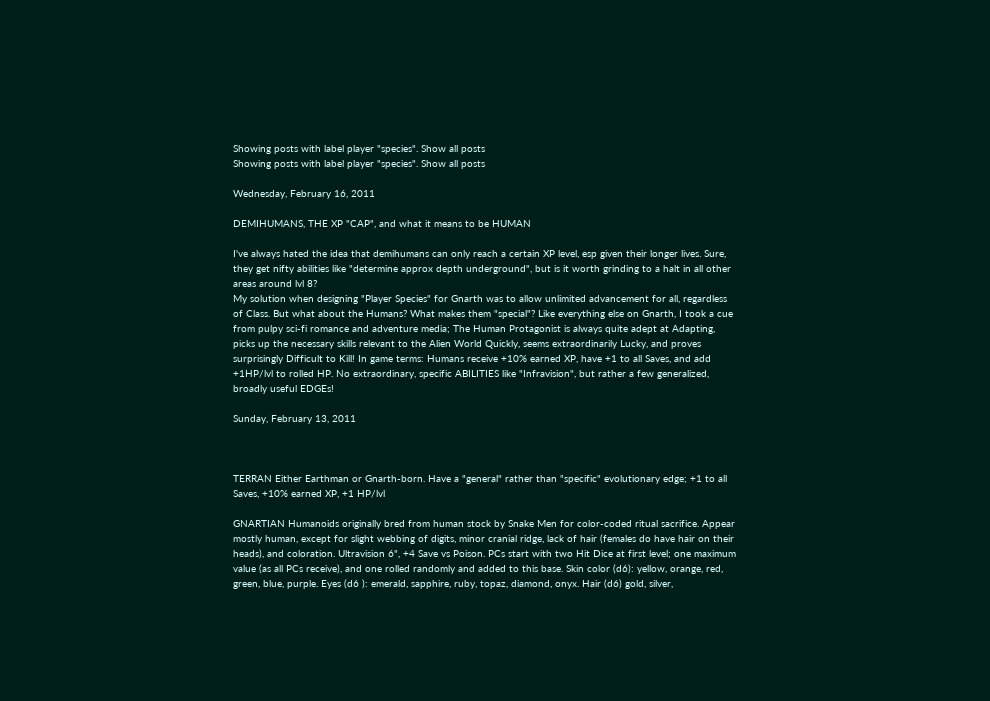Showing posts with label player "species". Show all posts
Showing posts with label player "species". Show all posts

Wednesday, February 16, 2011

DEMIHUMANS, THE XP "CAP", and what it means to be HUMAN

I've always hated the idea that demihumans can only reach a certain XP level, esp given their longer lives. Sure, they get nifty abilities like "determine approx depth underground", but is it worth grinding to a halt in all other areas around lvl 8?
My solution when designing "Player Species" for Gnarth was to allow unlimited advancement for all, regardless of Class. But what about the Humans? What makes them "special"? Like everything else on Gnarth, I took a cue from pulpy sci-fi romance and adventure media; The Human Protagonist is always quite adept at Adapting, picks up the necessary skills relevant to the Alien World Quickly, seems extraordinarily Lucky, and proves surprisingly Difficult to Kill! In game terms: Humans receive +10% earned XP, have +1 to all Saves, and add +1HP/lvl to rolled HP. No extraordinary, specific ABILITIES like "Infravision", but rather a few generalized, broadly useful EDGEs!

Sunday, February 13, 2011



TERRAN Either Earthman or Gnarth-born. Have a "general" rather than "specific" evolutionary edge; +1 to all Saves, +10% earned XP, +1 HP/lvl

GNARTIAN Humanoids originally bred from human stock by Snake Men for color-coded ritual sacrifice. Appear mostly human, except for slight webbing of digits, minor cranial ridge, lack of hair (females do have hair on their heads), and coloration. Ultravision 6", +4 Save vs Poison. PCs start with two Hit Dice at first level; one maximum value (as all PCs receive), and one rolled randomly and added to this base. Skin color (d6): yellow, orange, red, green, blue, purple. Eyes (d6 ): emerald, sapphire, ruby, topaz, diamond, onyx. Hair (d6) gold, silver,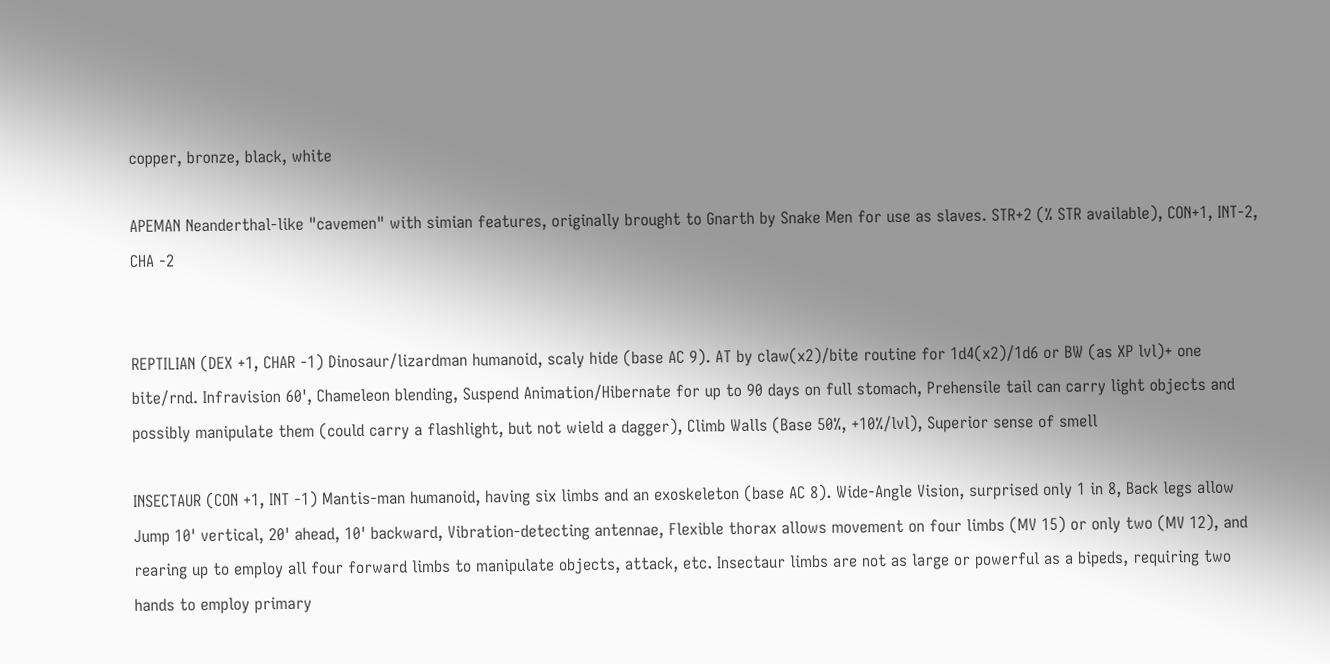copper, bronze, black, white

APEMAN Neanderthal-like "cavemen" with simian features, originally brought to Gnarth by Snake Men for use as slaves. STR+2 (% STR available), CON+1, INT-2, CHA -2


REPTILIAN (DEX +1, CHAR -1) Dinosaur/lizardman humanoid, scaly hide (base AC 9). AT by claw(x2)/bite routine for 1d4(x2)/1d6 or BW (as XP lvl)+ one bite/rnd. Infravision 60', Chameleon blending, Suspend Animation/Hibernate for up to 90 days on full stomach, Prehensile tail can carry light objects and possibly manipulate them (could carry a flashlight, but not wield a dagger), Climb Walls (Base 50%, +10%/lvl), Superior sense of smell

INSECTAUR (CON +1, INT -1) Mantis-man humanoid, having six limbs and an exoskeleton (base AC 8). Wide-Angle Vision, surprised only 1 in 8, Back legs allow Jump 10' vertical, 20' ahead, 10' backward, Vibration-detecting antennae, Flexible thorax allows movement on four limbs (MV 15) or only two (MV 12), and rearing up to employ all four forward limbs to manipulate objects, attack, etc. Insectaur limbs are not as large or powerful as a bipeds, requiring two hands to employ primary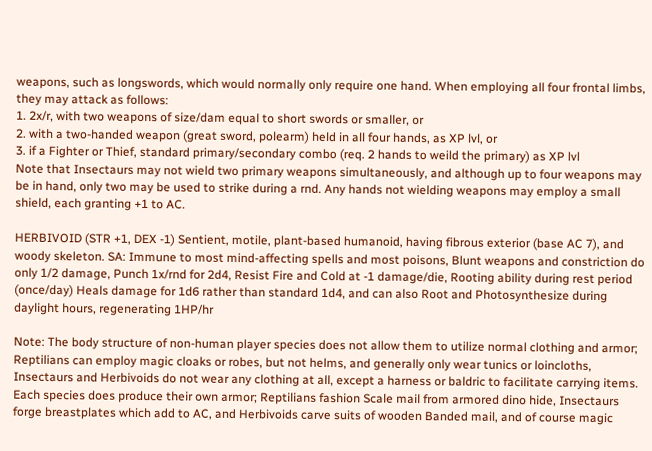weapons, such as longswords, which would normally only require one hand. When employing all four frontal limbs, they may attack as follows:
1. 2x/r, with two weapons of size/dam equal to short swords or smaller, or
2. with a two-handed weapon (great sword, polearm) held in all four hands, as XP lvl, or
3. if a Fighter or Thief, standard primary/secondary combo (req. 2 hands to weild the primary) as XP lvl
Note that Insectaurs may not wield two primary weapons simultaneously, and although up to four weapons may be in hand, only two may be used to strike during a rnd. Any hands not wielding weapons may employ a small shield, each granting +1 to AC.

HERBIVOID (STR +1, DEX -1) Sentient, motile, plant-based humanoid, having fibrous exterior (base AC 7), and woody skeleton. SA: Immune to most mind-affecting spells and most poisons, Blunt weapons and constriction do only 1/2 damage, Punch 1x/rnd for 2d4, Resist Fire and Cold at -1 damage/die, Rooting ability during rest period (once/day) Heals damage for 1d6 rather than standard 1d4, and can also Root and Photosynthesize during daylight hours, regenerating 1HP/hr

Note: The body structure of non-human player species does not allow them to utilize normal clothing and armor; Reptilians can employ magic cloaks or robes, but not helms, and generally only wear tunics or loincloths, Insectaurs and Herbivoids do not wear any clothing at all, except a harness or baldric to facilitate carrying items. Each species does produce their own armor; Reptilians fashion Scale mail from armored dino hide, Insectaurs forge breastplates which add to AC, and Herbivoids carve suits of wooden Banded mail, and of course magic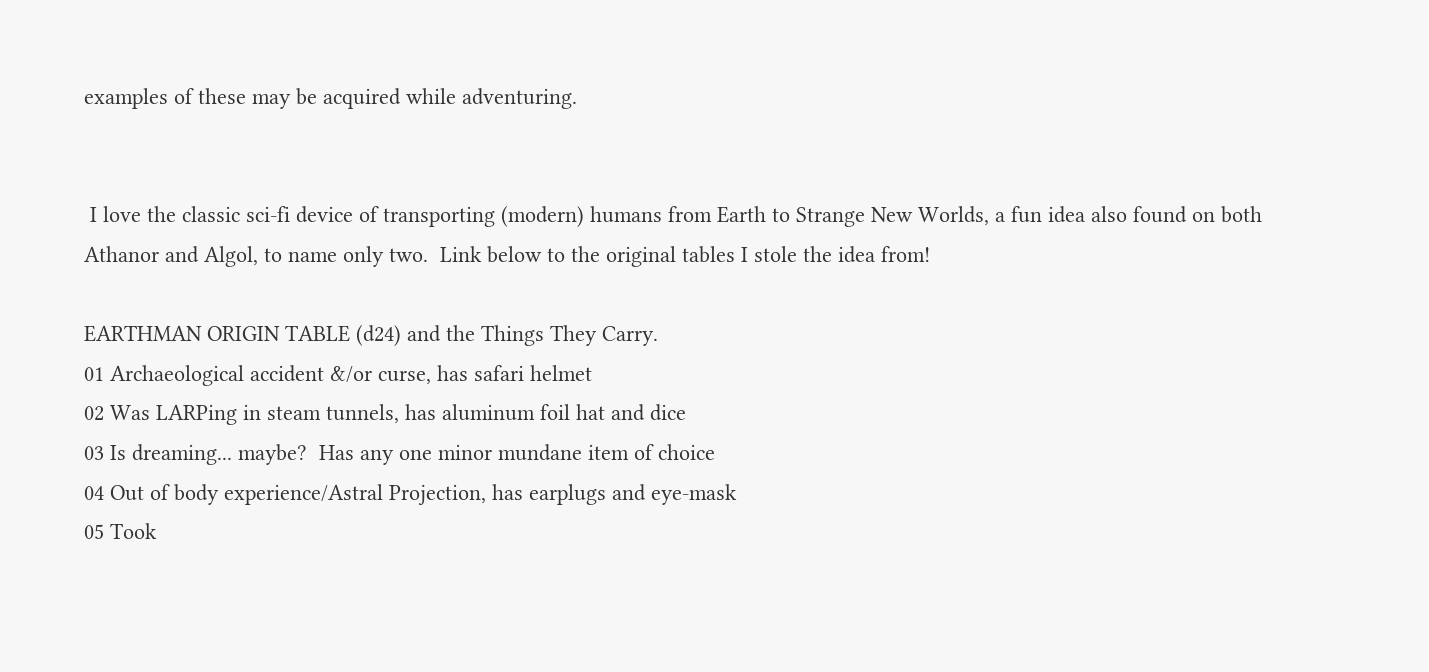examples of these may be acquired while adventuring.


 I love the classic sci-fi device of transporting (modern) humans from Earth to Strange New Worlds, a fun idea also found on both Athanor and Algol, to name only two.  Link below to the original tables I stole the idea from!

EARTHMAN ORIGIN TABLE (d24) and the Things They Carry.
01 Archaeological accident &/or curse, has safari helmet
02 Was LARPing in steam tunnels, has aluminum foil hat and dice
03 Is dreaming... maybe?  Has any one minor mundane item of choice
04 Out of body experience/Astral Projection, has earplugs and eye-mask
05 Took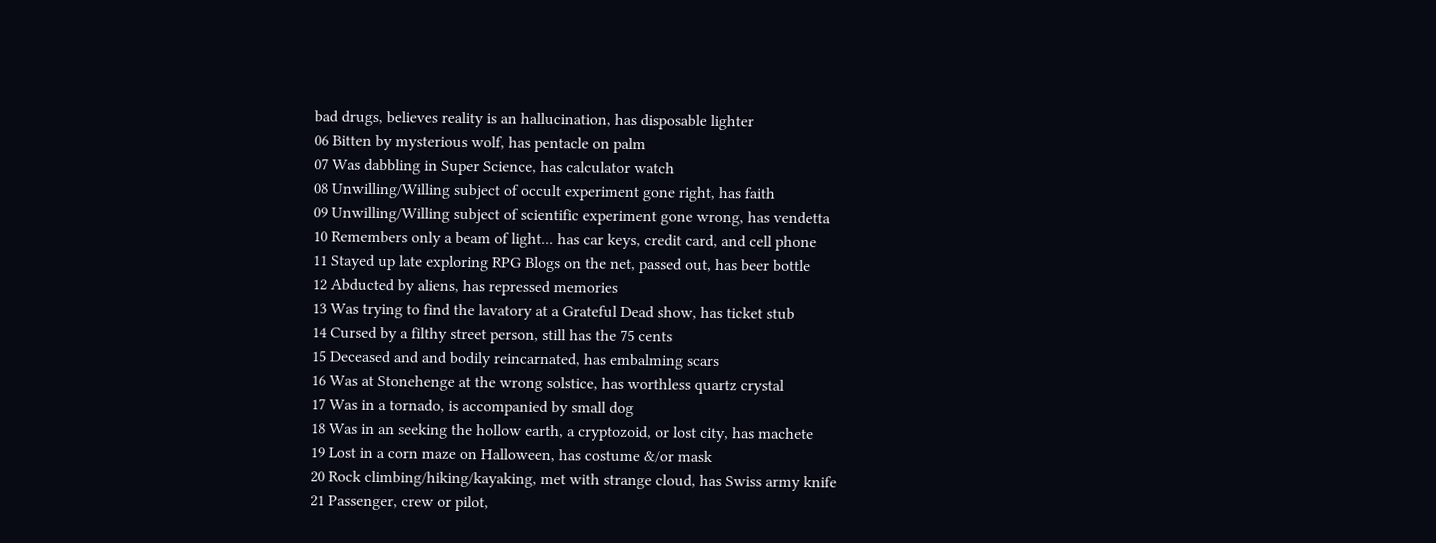bad drugs, believes reality is an hallucination, has disposable lighter
06 Bitten by mysterious wolf, has pentacle on palm
07 Was dabbling in Super Science, has calculator watch
08 Unwilling/Willing subject of occult experiment gone right, has faith
09 Unwilling/Willing subject of scientific experiment gone wrong, has vendetta
10 Remembers only a beam of light... has car keys, credit card, and cell phone
11 Stayed up late exploring RPG Blogs on the net, passed out, has beer bottle
12 Abducted by aliens, has repressed memories
13 Was trying to find the lavatory at a Grateful Dead show, has ticket stub
14 Cursed by a filthy street person, still has the 75 cents
15 Deceased and and bodily reincarnated, has embalming scars
16 Was at Stonehenge at the wrong solstice, has worthless quartz crystal
17 Was in a tornado, is accompanied by small dog
18 Was in an seeking the hollow earth, a cryptozoid, or lost city, has machete
19 Lost in a corn maze on Halloween, has costume &/or mask
20 Rock climbing/hiking/kayaking, met with strange cloud, has Swiss army knife
21 Passenger, crew or pilot,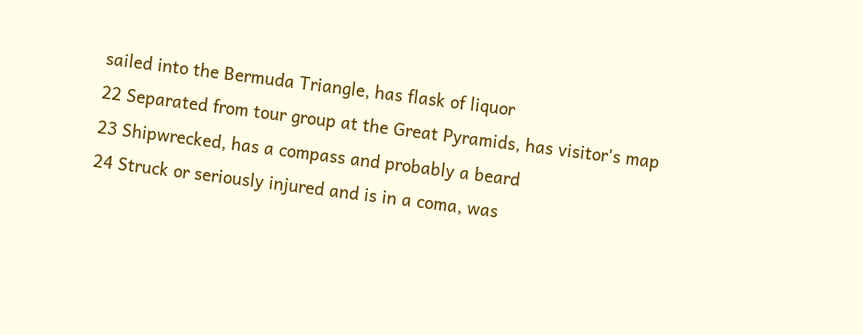sailed into the Bermuda Triangle, has flask of liquor
22 Separated from tour group at the Great Pyramids, has visitor's map
23 Shipwrecked, has a compass and probably a beard
24 Struck or seriously injured and is in a coma, was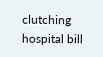clutching hospital bill